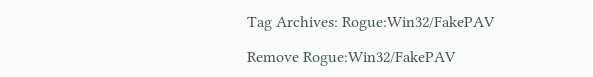Tag Archives: Rogue:Win32/FakePAV

Remove Rogue:Win32/FakePAV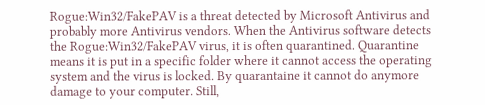Rogue:Win32/FakePAV is a threat detected by Microsoft Antivirus and probably more Antivirus vendors. When the Antivirus software detects the Rogue:Win32/FakePAV virus, it is often quarantined. Quarantine means it is put in a specific folder where it cannot access the operating system and the virus is locked. By quarantaine it cannot do anymore damage to your computer. Still,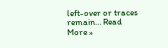left-over or traces remain… Read More »